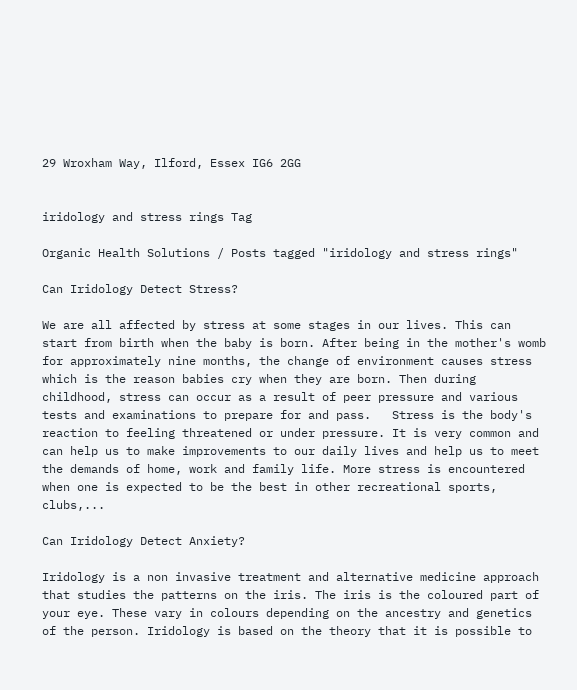29 Wroxham Way, Ilford, Essex IG6 2GG


iridology and stress rings Tag

Organic Health Solutions / Posts tagged "iridology and stress rings"

Can Iridology Detect Stress?

We are all affected by stress at some stages in our lives. This can start from birth when the baby is born. After being in the mother's womb for approximately nine months, the change of environment causes stress which is the reason babies cry when they are born. Then during childhood, stress can occur as a result of peer pressure and various tests and examinations to prepare for and pass.   Stress is the body's reaction to feeling threatened or under pressure. It is very common and can help us to make improvements to our daily lives and help us to meet the demands of home, work and family life. More stress is encountered when one is expected to be the best in other recreational sports, clubs,...

Can Iridology Detect Anxiety?

Iridology is a non invasive treatment and alternative medicine approach that studies the patterns on the iris. The iris is the coloured part of your eye. These vary in colours depending on the ancestry and genetics of the person. Iridology is based on the theory that it is possible to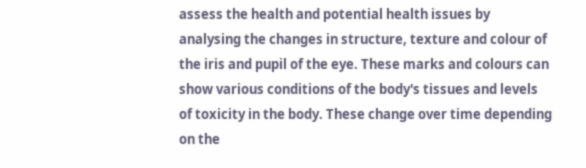assess the health and potential health issues by analysing the changes in structure, texture and colour of the iris and pupil of the eye. These marks and colours can show various conditions of the body's tissues and levels of toxicity in the body. These change over time depending on the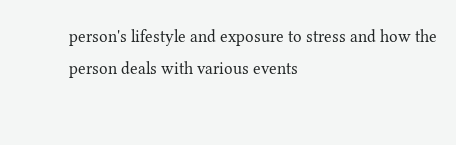person's lifestyle and exposure to stress and how the person deals with various events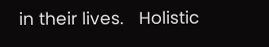in their lives.   Holistic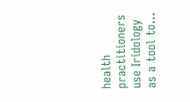health practitioners use Iridology as a tool to...